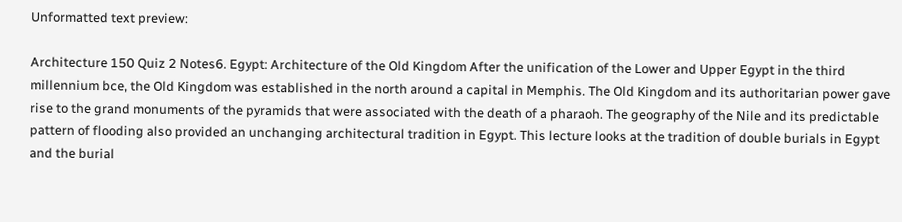Unformatted text preview:

Architecture 150 Quiz 2 Notes6. Egypt: Architecture of the Old Kingdom After the unification of the Lower and Upper Egypt in the third millennium bce, the Old Kingdom was established in the north around a capital in Memphis. The Old Kingdom and its authoritarian power gave rise to the grand monuments of the pyramids that were associated with the death of a pharaoh. The geography of the Nile and its predictable pattern of flooding also provided an unchanging architectural tradition in Egypt. This lecture looks at the tradition of double burials in Egypt and the burial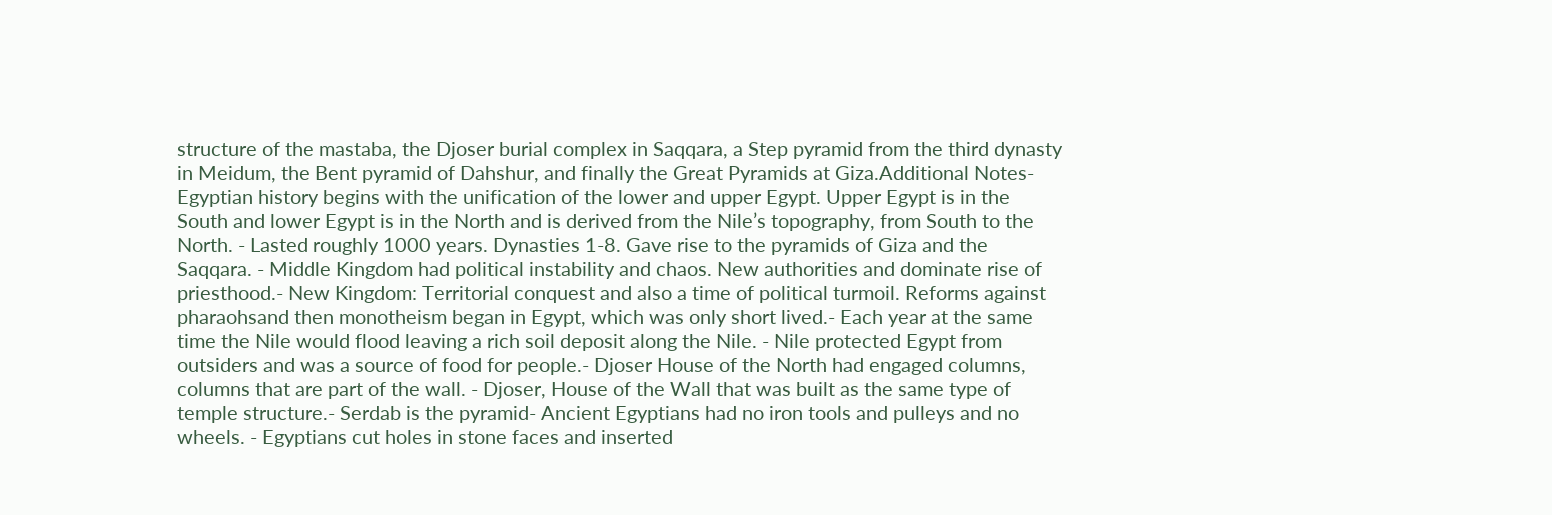structure of the mastaba, the Djoser burial complex in Saqqara, a Step pyramid from the third dynasty in Meidum, the Bent pyramid of Dahshur, and finally the Great Pyramids at Giza.Additional Notes- Egyptian history begins with the unification of the lower and upper Egypt. Upper Egypt is in the South and lower Egypt is in the North and is derived from the Nile’s topography, from South to the North. - Lasted roughly 1000 years. Dynasties 1-8. Gave rise to the pyramids of Giza and the Saqqara. - Middle Kingdom had political instability and chaos. New authorities and dominate rise of priesthood.- New Kingdom: Territorial conquest and also a time of political turmoil. Reforms against pharaohsand then monotheism began in Egypt, which was only short lived.- Each year at the same time the Nile would flood leaving a rich soil deposit along the Nile. - Nile protected Egypt from outsiders and was a source of food for people.- Djoser House of the North had engaged columns, columns that are part of the wall. - Djoser, House of the Wall that was built as the same type of temple structure.- Serdab is the pyramid- Ancient Egyptians had no iron tools and pulleys and no wheels. - Egyptians cut holes in stone faces and inserted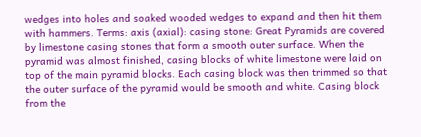wedges into holes and soaked wooded wedges to expand and then hit them with hammers. Terms: axis (axial): casing stone: Great Pyramids are covered by limestone casing stones that form a smooth outer surface. When the pyramid was almost finished, casing blocks of white limestone were laid on top of the main pyramid blocks. Each casing block was then trimmed so that the outer surface of the pyramid would be smooth and white. Casing block from the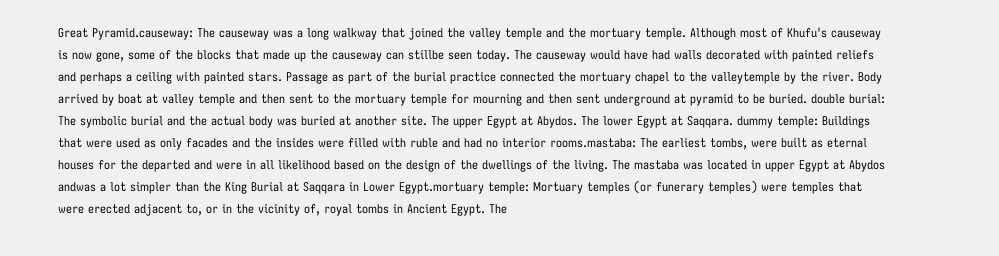Great Pyramid.causeway: The causeway was a long walkway that joined the valley temple and the mortuary temple. Although most of Khufu's causeway is now gone, some of the blocks that made up the causeway can stillbe seen today. The causeway would have had walls decorated with painted reliefs and perhaps a ceiling with painted stars. Passage as part of the burial practice connected the mortuary chapel to the valleytemple by the river. Body arrived by boat at valley temple and then sent to the mortuary temple for mourning and then sent underground at pyramid to be buried. double burial: The symbolic burial and the actual body was buried at another site. The upper Egypt at Abydos. The lower Egypt at Saqqara. dummy temple: Buildings that were used as only facades and the insides were filled with ruble and had no interior rooms.mastaba: The earliest tombs, were built as eternal houses for the departed and were in all likelihood based on the design of the dwellings of the living. The mastaba was located in upper Egypt at Abydos andwas a lot simpler than the King Burial at Saqqara in Lower Egypt.mortuary temple: Mortuary temples (or funerary temples) were temples that were erected adjacent to, or in the vicinity of, royal tombs in Ancient Egypt. The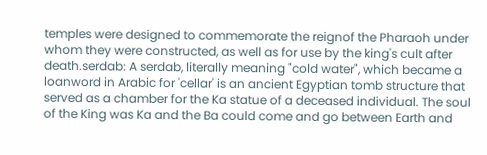temples were designed to commemorate the reignof the Pharaoh under whom they were constructed, as well as for use by the king's cult after death.serdab: A serdab, literally meaning "cold water", which became a loanword in Arabic for 'cellar' is an ancient Egyptian tomb structure that served as a chamber for the Ka statue of a deceased individual. The soul of the King was Ka and the Ba could come and go between Earth and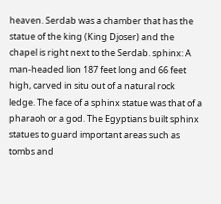heaven. Serdab was a chamber that has the statue of the king (King Djoser) and the chapel is right next to the Serdab. sphinx: A man-headed lion 187 feet long and 66 feet high, carved in situ out of a natural rock ledge. The face of a sphinx statue was that of a pharaoh or a god. The Egyptians built sphinx statues to guard important areas such as tombs and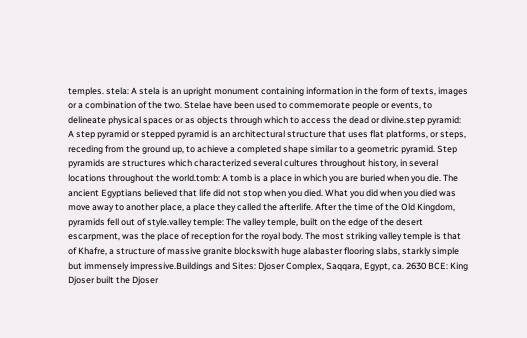temples. stela: A stela is an upright monument containing information in the form of texts, images or a combination of the two. Stelae have been used to commemorate people or events, to delineate physical spaces or as objects through which to access the dead or divine.step pyramid: A step pyramid or stepped pyramid is an architectural structure that uses flat platforms, or steps, receding from the ground up, to achieve a completed shape similar to a geometric pyramid. Step pyramids are structures which characterized several cultures throughout history, in several locations throughout the world.tomb: A tomb is a place in which you are buried when you die. The ancient Egyptians believed that life did not stop when you died. What you did when you died was move away to another place, a place they called the afterlife. After the time of the Old Kingdom, pyramids fell out of style.valley temple: The valley temple, built on the edge of the desert escarpment, was the place of reception for the royal body. The most striking valley temple is that of Khafre, a structure of massive granite blockswith huge alabaster flooring slabs, starkly simple but immensely impressive.Buildings and Sites: Djoser Complex, Saqqara, Egypt, ca. 2630 BCE: King Djoser built the Djoser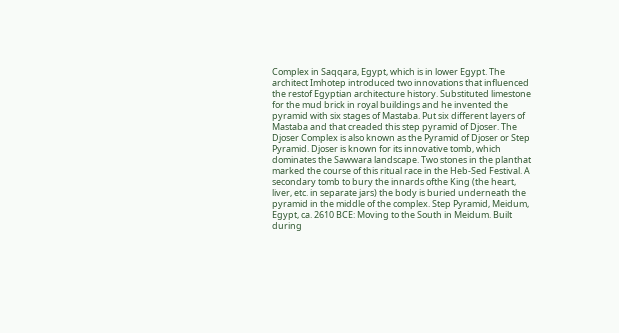Complex in Saqqara, Egypt, which is in lower Egypt. The architect Imhotep introduced two innovations that influenced the restof Egyptian architecture history. Substituted limestone for the mud brick in royal buildings and he invented the pyramid with six stages of Mastaba. Put six different layers of Mastaba and that creaded this step pyramid of Djoser. The Djoser Complex is also known as the Pyramid of Djoser or Step Pyramid. Djoser is known for its innovative tomb, which dominates the Sawwara landscape. Two stones in the planthat marked the course of this ritual race in the Heb-Sed Festival. A secondary tomb to bury the innards ofthe King (the heart, liver, etc. in separate jars) the body is buried underneath the pyramid in the middle of the complex. Step Pyramid, Meidum, Egypt, ca. 2610 BCE: Moving to the South in Meidum. Built during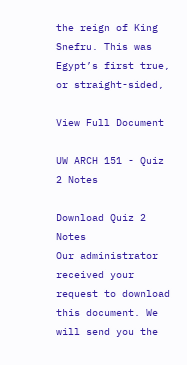the reign of King Snefru. This was Egypt’s first true, or straight-sided,

View Full Document

UW ARCH 151 - Quiz 2 Notes

Download Quiz 2 Notes
Our administrator received your request to download this document. We will send you the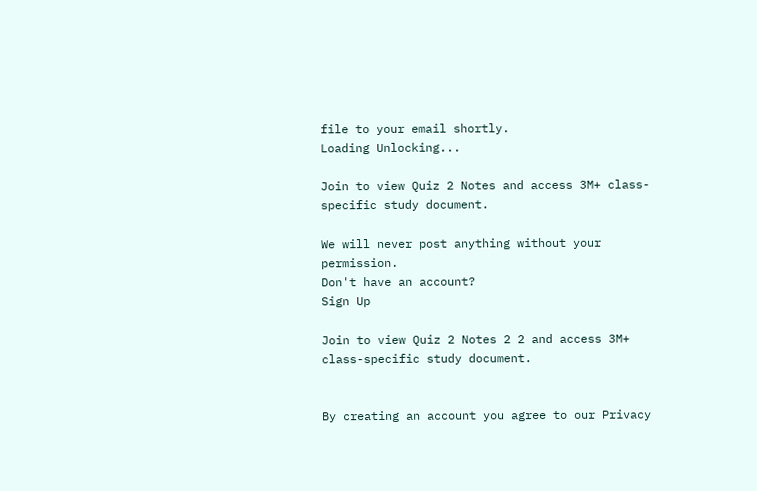file to your email shortly.
Loading Unlocking...

Join to view Quiz 2 Notes and access 3M+ class-specific study document.

We will never post anything without your permission.
Don't have an account?
Sign Up

Join to view Quiz 2 Notes 2 2 and access 3M+ class-specific study document.


By creating an account you agree to our Privacy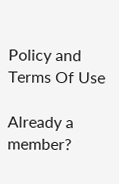Policy and Terms Of Use

Already a member?